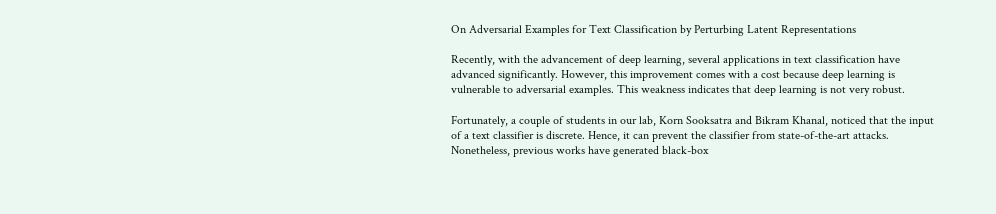On Adversarial Examples for Text Classification by Perturbing Latent Representations

Recently, with the advancement of deep learning, several applications in text classification have advanced significantly. However, this improvement comes with a cost because deep learning is vulnerable to adversarial examples. This weakness indicates that deep learning is not very robust.

Fortunately, a couple of students in our lab, Korn Sooksatra and Bikram Khanal, noticed that the input of a text classifier is discrete. Hence, it can prevent the classifier from state-of-the-art attacks. Nonetheless, previous works have generated black-box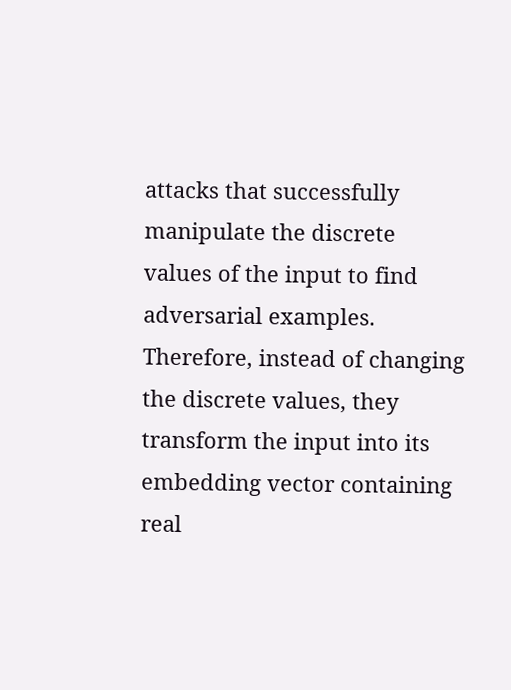attacks that successfully manipulate the discrete values of the input to find adversarial examples. Therefore, instead of changing the discrete values, they transform the input into its embedding vector containing real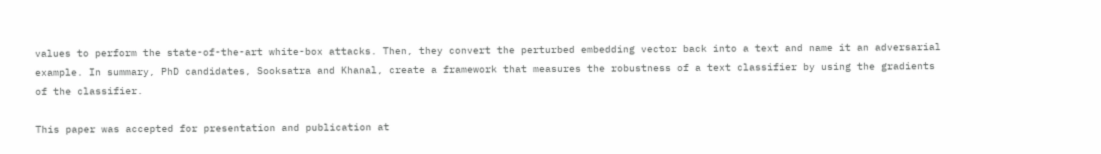values to perform the state-of-the-art white-box attacks. Then, they convert the perturbed embedding vector back into a text and name it an adversarial example. In summary, PhD candidates, Sooksatra and Khanal, create a framework that measures the robustness of a text classifier by using the gradients of the classifier.

This paper was accepted for presentation and publication at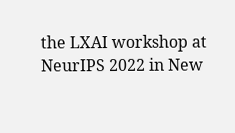the LXAI workshop at NeurIPS 2022 in New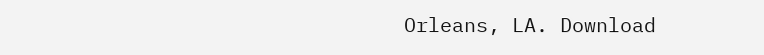Orleans, LA. Download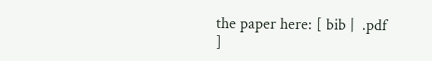the paper here: [ bib |  .pdf ]